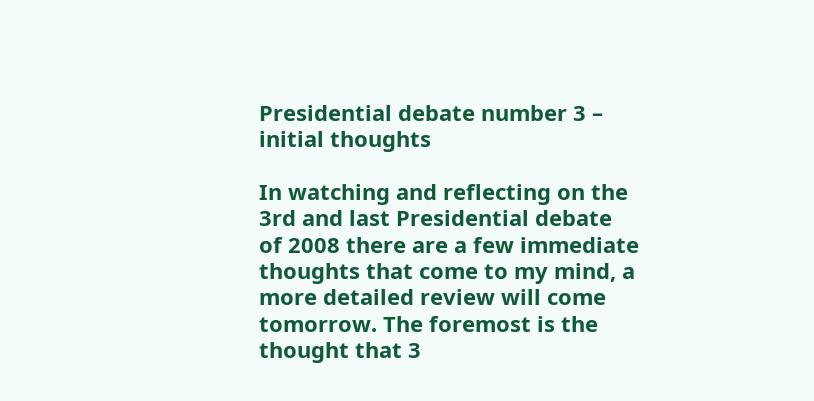Presidential debate number 3 – initial thoughts

In watching and reflecting on the 3rd and last Presidential debate of 2008 there are a few immediate thoughts that come to my mind, a more detailed review will come tomorrow. The foremost is the thought that 3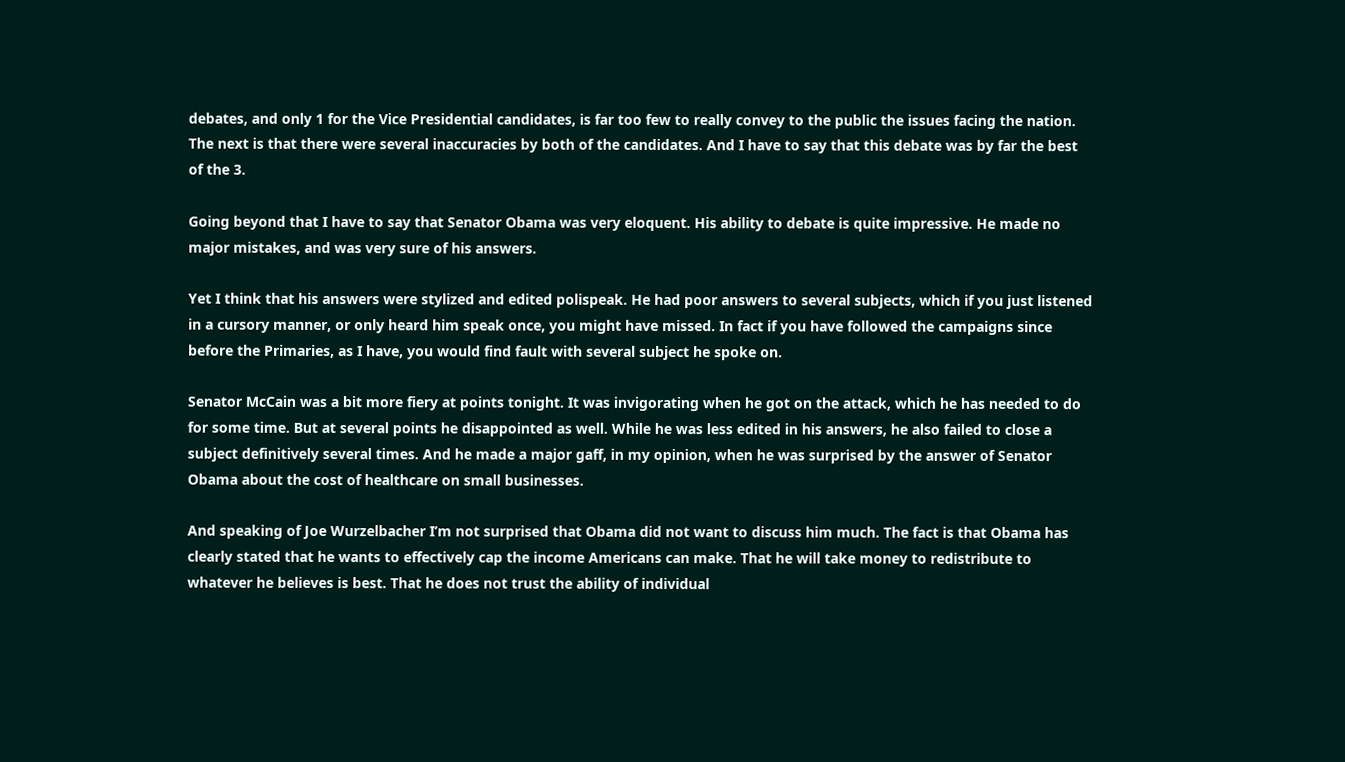debates, and only 1 for the Vice Presidential candidates, is far too few to really convey to the public the issues facing the nation. The next is that there were several inaccuracies by both of the candidates. And I have to say that this debate was by far the best of the 3.

Going beyond that I have to say that Senator Obama was very eloquent. His ability to debate is quite impressive. He made no major mistakes, and was very sure of his answers.

Yet I think that his answers were stylized and edited polispeak. He had poor answers to several subjects, which if you just listened in a cursory manner, or only heard him speak once, you might have missed. In fact if you have followed the campaigns since before the Primaries, as I have, you would find fault with several subject he spoke on.

Senator McCain was a bit more fiery at points tonight. It was invigorating when he got on the attack, which he has needed to do for some time. But at several points he disappointed as well. While he was less edited in his answers, he also failed to close a subject definitively several times. And he made a major gaff, in my opinion, when he was surprised by the answer of Senator Obama about the cost of healthcare on small businesses.

And speaking of Joe Wurzelbacher I’m not surprised that Obama did not want to discuss him much. The fact is that Obama has clearly stated that he wants to effectively cap the income Americans can make. That he will take money to redistribute to whatever he believes is best. That he does not trust the ability of individual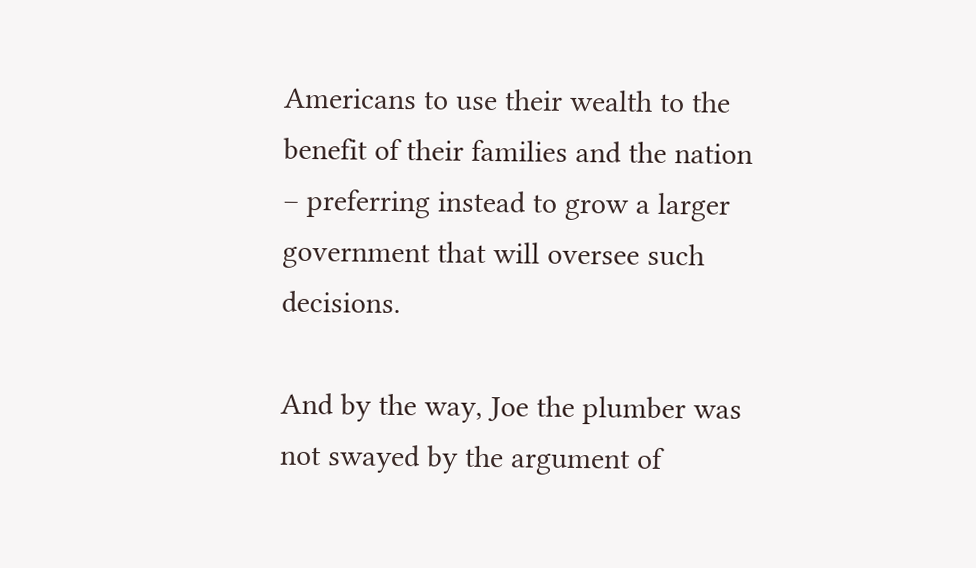Americans to use their wealth to the benefit of their families and the nation – preferring instead to grow a larger government that will oversee such decisions.

And by the way, Joe the plumber was not swayed by the argument of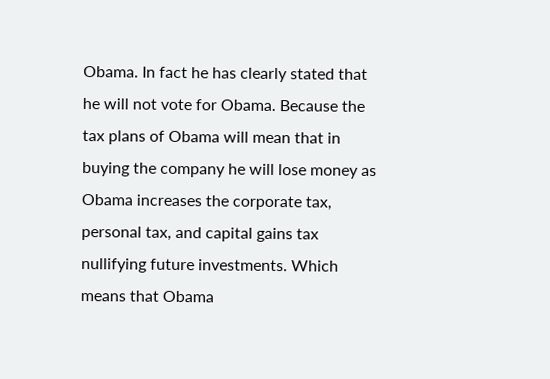Obama. In fact he has clearly stated that he will not vote for Obama. Because the tax plans of Obama will mean that in buying the company he will lose money as Obama increases the corporate tax, personal tax, and capital gains tax nullifying future investments. Which means that Obama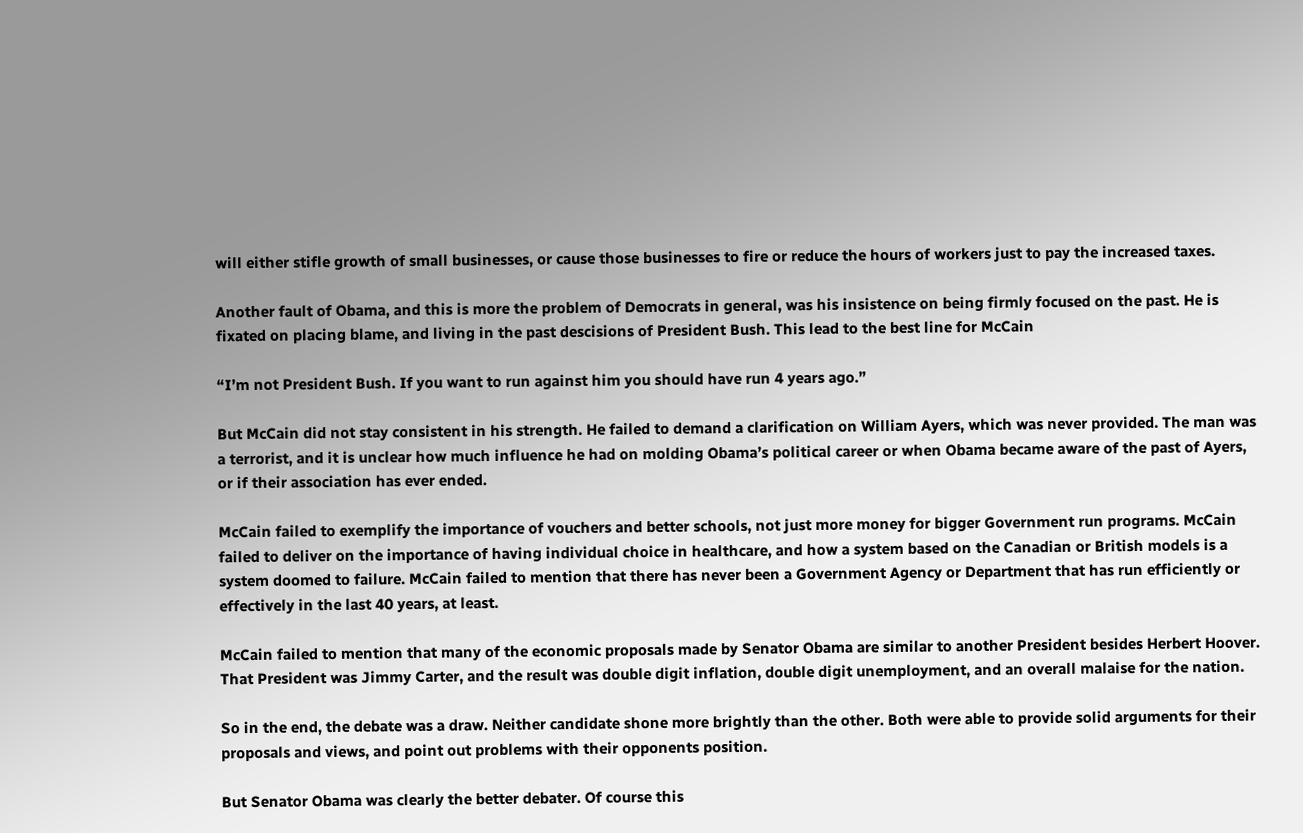will either stifle growth of small businesses, or cause those businesses to fire or reduce the hours of workers just to pay the increased taxes.

Another fault of Obama, and this is more the problem of Democrats in general, was his insistence on being firmly focused on the past. He is fixated on placing blame, and living in the past descisions of President Bush. This lead to the best line for McCain

“I’m not President Bush. If you want to run against him you should have run 4 years ago.”

But McCain did not stay consistent in his strength. He failed to demand a clarification on William Ayers, which was never provided. The man was a terrorist, and it is unclear how much influence he had on molding Obama’s political career or when Obama became aware of the past of Ayers, or if their association has ever ended.

McCain failed to exemplify the importance of vouchers and better schools, not just more money for bigger Government run programs. McCain failed to deliver on the importance of having individual choice in healthcare, and how a system based on the Canadian or British models is a system doomed to failure. McCain failed to mention that there has never been a Government Agency or Department that has run efficiently or effectively in the last 40 years, at least.

McCain failed to mention that many of the economic proposals made by Senator Obama are similar to another President besides Herbert Hoover. That President was Jimmy Carter, and the result was double digit inflation, double digit unemployment, and an overall malaise for the nation.

So in the end, the debate was a draw. Neither candidate shone more brightly than the other. Both were able to provide solid arguments for their proposals and views, and point out problems with their opponents position.

But Senator Obama was clearly the better debater. Of course this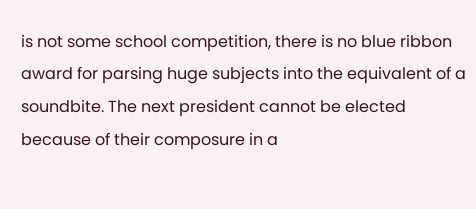is not some school competition, there is no blue ribbon award for parsing huge subjects into the equivalent of a soundbite. The next president cannot be elected because of their composure in a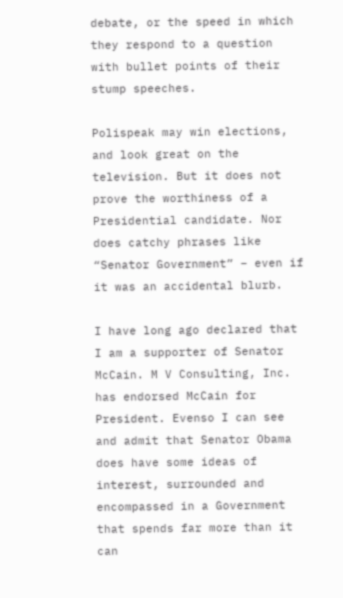debate, or the speed in which they respond to a question with bullet points of their stump speeches.

Polispeak may win elections, and look great on the television. But it does not prove the worthiness of a Presidential candidate. Nor does catchy phrases like “Senator Government” – even if it was an accidental blurb.

I have long ago declared that I am a supporter of Senator McCain. M V Consulting, Inc. has endorsed McCain for President. Evenso I can see and admit that Senator Obama does have some ideas of interest, surrounded and encompassed in a Government that spends far more than it can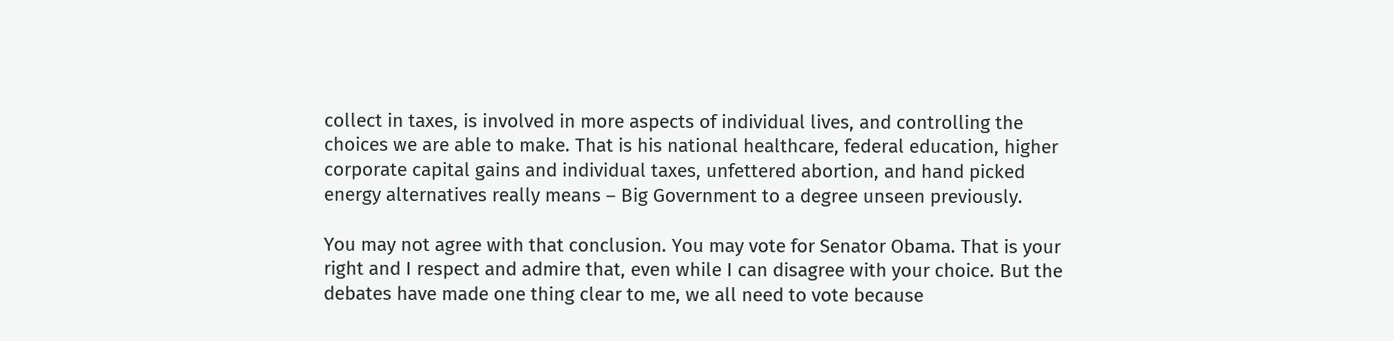collect in taxes, is involved in more aspects of individual lives, and controlling the choices we are able to make. That is his national healthcare, federal education, higher corporate capital gains and individual taxes, unfettered abortion, and hand picked energy alternatives really means – Big Government to a degree unseen previously.

You may not agree with that conclusion. You may vote for Senator Obama. That is your right and I respect and admire that, even while I can disagree with your choice. But the debates have made one thing clear to me, we all need to vote because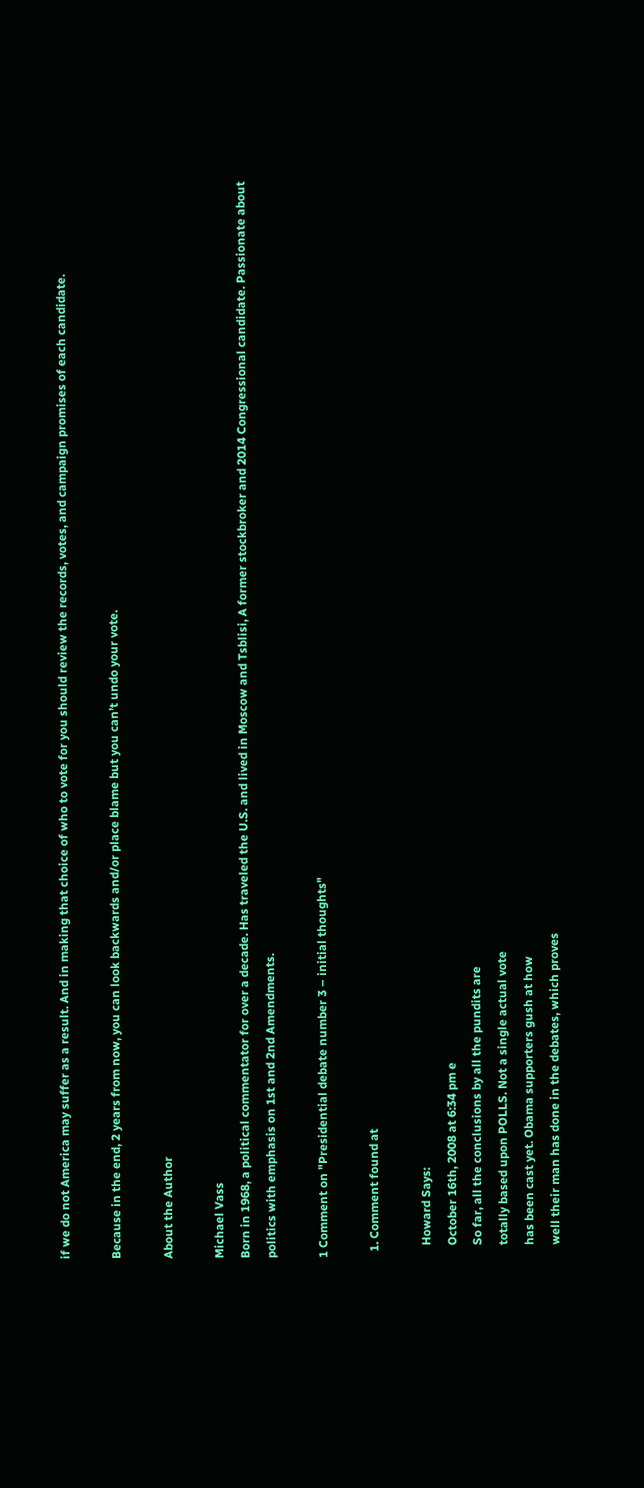if we do not America may suffer as a result. And in making that choice of who to vote for you should review the records, votes, and campaign promises of each candidate.

Because in the end, 2 years from now, you can look backwards and/or place blame but you can’t undo your vote.

About the Author

Michael Vass
Born in 1968, a political commentator for over a decade. Has traveled the U.S. and lived in Moscow and Tsblisi, A former stockbroker and 2014 Congressional candidate. Passionate about politics with emphasis on 1st and 2nd Amendments.

1 Comment on "Presidential debate number 3 – initial thoughts"

  1. Comment found at

    Howard Says:
    October 16th, 2008 at 6:34 pm e
    So far, all the conclusions by all the pundits are
    totally based upon POLLS. Not a single actual vote
    has been cast yet. Obama supporters gush at how
    well their man has done in the debates, which proves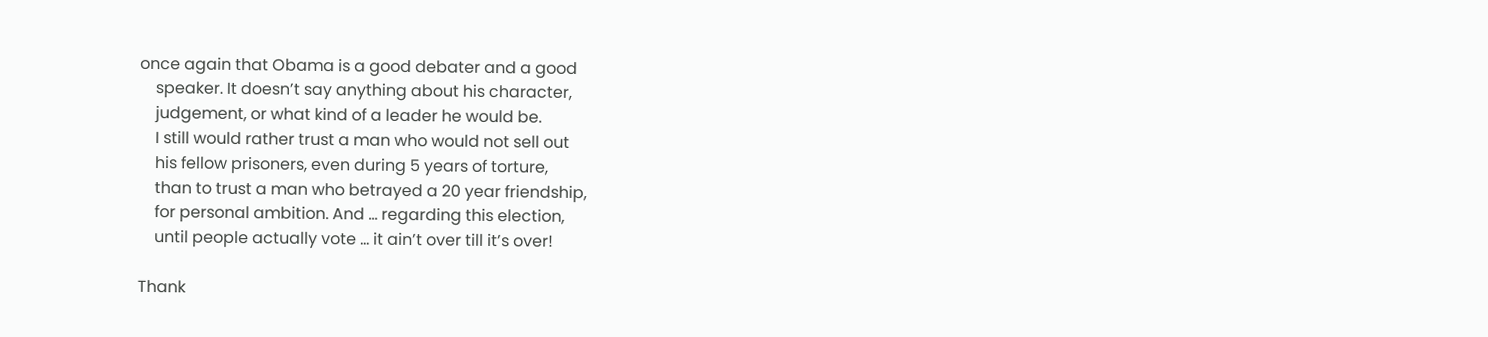once again that Obama is a good debater and a good
    speaker. It doesn’t say anything about his character,
    judgement, or what kind of a leader he would be.
    I still would rather trust a man who would not sell out
    his fellow prisoners, even during 5 years of torture,
    than to trust a man who betrayed a 20 year friendship,
    for personal ambition. And … regarding this election,
    until people actually vote … it ain’t over till it’s over!

Thank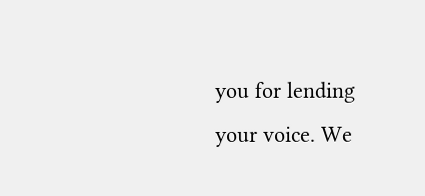you for lending your voice. We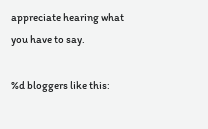appreciate hearing what you have to say.

%d bloggers like this: